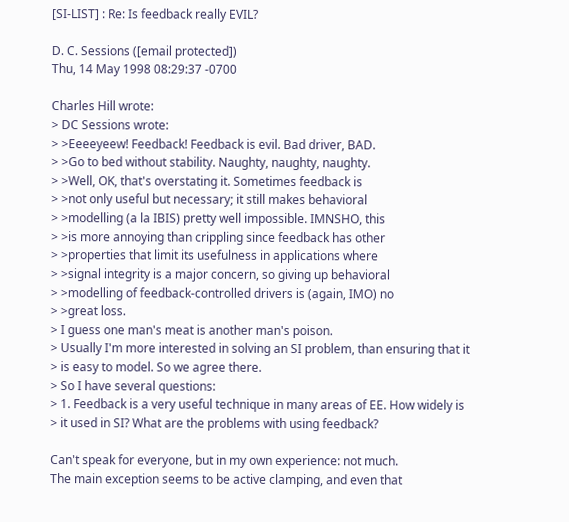[SI-LIST] : Re: Is feedback really EVIL?

D. C. Sessions ([email protected])
Thu, 14 May 1998 08:29:37 -0700

Charles Hill wrote:
> DC Sessions wrote:
> >Eeeeyeew! Feedback! Feedback is evil. Bad driver, BAD.
> >Go to bed without stability. Naughty, naughty, naughty.
> >Well, OK, that's overstating it. Sometimes feedback is
> >not only useful but necessary; it still makes behavioral
> >modelling (a la IBIS) pretty well impossible. IMNSHO, this
> >is more annoying than crippling since feedback has other
> >properties that limit its usefulness in applications where
> >signal integrity is a major concern, so giving up behavioral
> >modelling of feedback-controlled drivers is (again, IMO) no
> >great loss.
> I guess one man's meat is another man's poison.
> Usually I'm more interested in solving an SI problem, than ensuring that it
> is easy to model. So we agree there.
> So I have several questions:
> 1. Feedback is a very useful technique in many areas of EE. How widely is
> it used in SI? What are the problems with using feedback?

Can't speak for everyone, but in my own experience: not much.
The main exception seems to be active clamping, and even that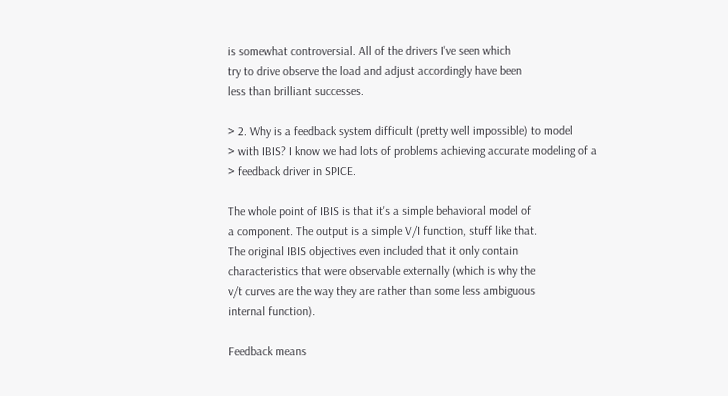is somewhat controversial. All of the drivers I've seen which
try to drive observe the load and adjust accordingly have been
less than brilliant successes.

> 2. Why is a feedback system difficult (pretty well impossible) to model
> with IBIS? I know we had lots of problems achieving accurate modeling of a
> feedback driver in SPICE.

The whole point of IBIS is that it's a simple behavioral model of
a component. The output is a simple V/I function, stuff like that.
The original IBIS objectives even included that it only contain
characteristics that were observable externally (which is why the
v/t curves are the way they are rather than some less ambiguous
internal function).

Feedback means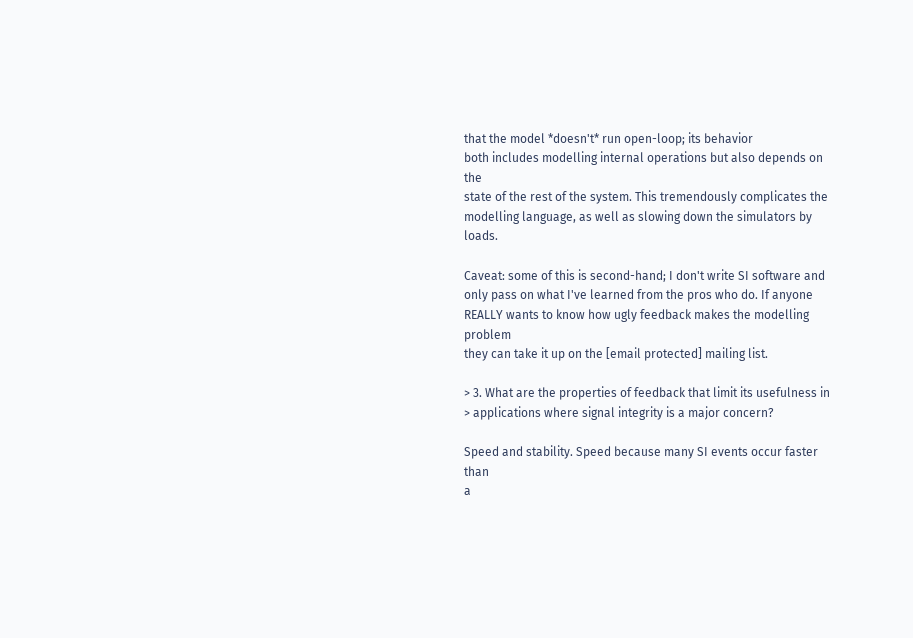that the model *doesn't* run open-loop; its behavior
both includes modelling internal operations but also depends on the
state of the rest of the system. This tremendously complicates the
modelling language, as well as slowing down the simulators by loads.

Caveat: some of this is second-hand; I don't write SI software and
only pass on what I've learned from the pros who do. If anyone
REALLY wants to know how ugly feedback makes the modelling problem
they can take it up on the [email protected] mailing list.

> 3. What are the properties of feedback that limit its usefulness in
> applications where signal integrity is a major concern?

Speed and stability. Speed because many SI events occur faster than
a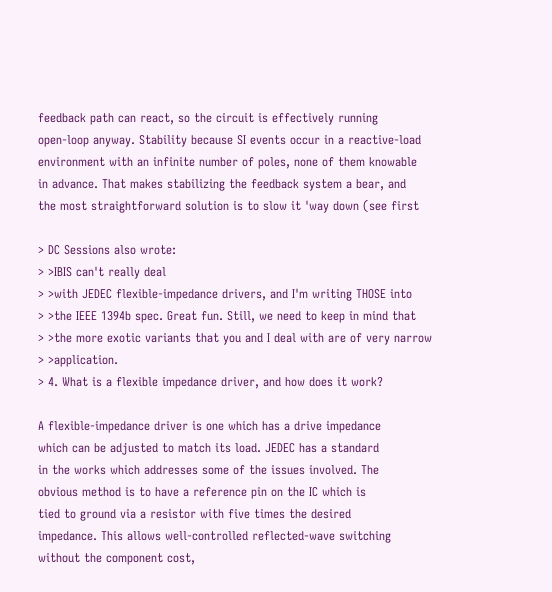feedback path can react, so the circuit is effectively running
open-loop anyway. Stability because SI events occur in a reactive-load
environment with an infinite number of poles, none of them knowable
in advance. That makes stabilizing the feedback system a bear, and
the most straightforward solution is to slow it 'way down (see first

> DC Sessions also wrote:
> >IBIS can't really deal
> >with JEDEC flexible-impedance drivers, and I'm writing THOSE into
> >the IEEE 1394b spec. Great fun. Still, we need to keep in mind that
> >the more exotic variants that you and I deal with are of very narrow
> >application.
> 4. What is a flexible impedance driver, and how does it work?

A flexible-impedance driver is one which has a drive impedance
which can be adjusted to match its load. JEDEC has a standard
in the works which addresses some of the issues involved. The
obvious method is to have a reference pin on the IC which is
tied to ground via a resistor with five times the desired
impedance. This allows well-controlled reflected-wave switching
without the component cost,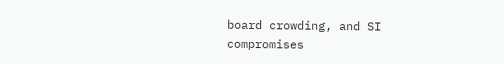board crowding, and SI compromises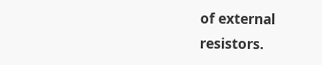of external resistors.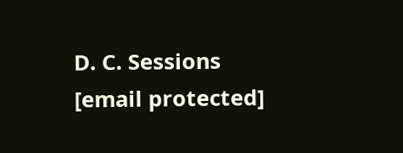D. C. Sessions
[email protected]